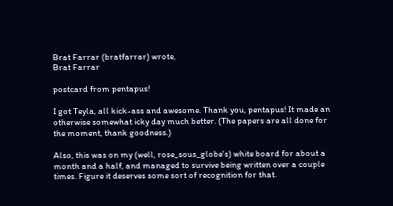Brat Farrar (bratfarrar) wrote,
Brat Farrar

postcard from pentapus!

I got Teyla, all kick-ass and awesome. Thank you, pentapus! It made an otherwise somewhat icky day much better. (The papers are all done for the moment, thank goodness.)

Also, this was on my (well, rose_sous_globe's) white board for about a month and a half, and managed to survive being written over a couple times. Figure it deserves some sort of recognition for that.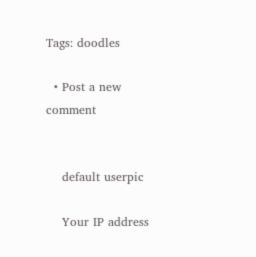Tags: doodles

  • Post a new comment


    default userpic

    Your IP address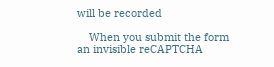will be recorded

    When you submit the form an invisible reCAPTCHA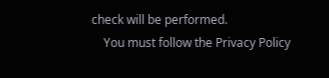check will be performed.
    You must follow the Privacy Policy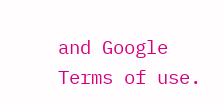and Google Terms of use.